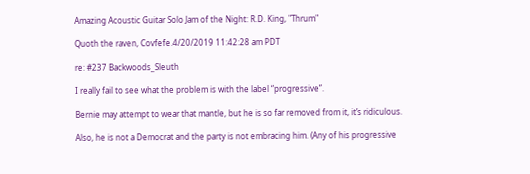Amazing Acoustic Guitar Solo Jam of the Night: R.D. King, "Thrum"

Quoth the raven, Covfefe.4/20/2019 11:42:28 am PDT

re: #237 Backwoods_Sleuth

I really fail to see what the problem is with the label “progressive”.

Bernie may attempt to wear that mantle, but he is so far removed from it, it’s ridiculous.

Also, he is not a Democrat and the party is not embracing him. (Any of his progressive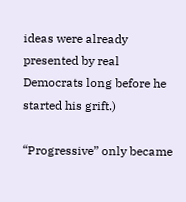ideas were already presented by real Democrats long before he started his grift.)

“Progressive” only became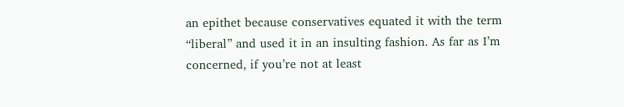an epithet because conservatives equated it with the term “liberal” and used it in an insulting fashion. As far as I’m concerned, if you’re not at least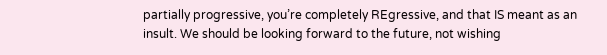partially progressive, you’re completely REgressive, and that IS meant as an insult. We should be looking forward to the future, not wishing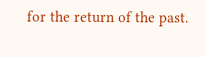for the return of the past.